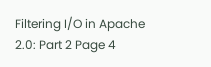Filtering I/O in Apache 2.0: Part 2 Page 4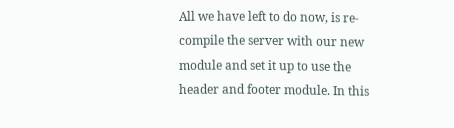All we have left to do now, is re-compile the server with our new module and set it up to use the header and footer module. In this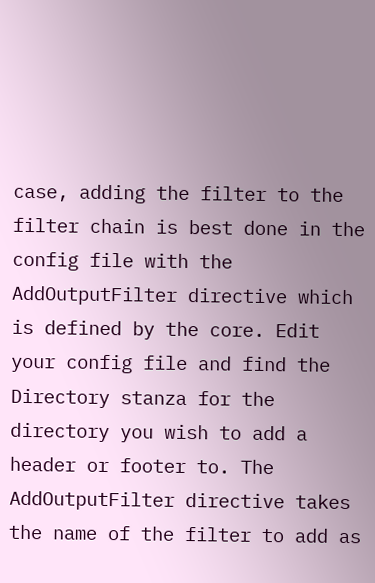case, adding the filter to the filter chain is best done in the config file with the AddOutputFilter directive which is defined by the core. Edit your config file and find the Directory stanza for the directory you wish to add a header or footer to. The AddOutputFilter directive takes the name of the filter to add as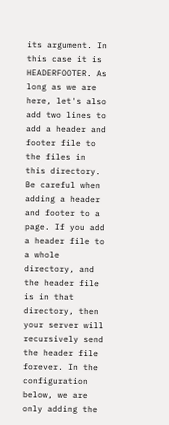its argument. In this case it is HEADERFOOTER. As long as we are here, let's also add two lines to add a header and footer file to the files in this directory. Be careful when adding a header and footer to a page. If you add a header file to a whole directory, and the header file is in that directory, then your server will recursively send the header file forever. In the configuration below, we are only adding the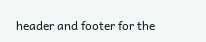header and footer for the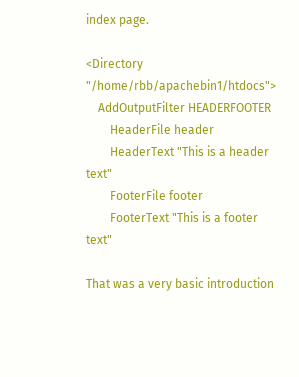index page.

<Directory "/home/rbb/apachebin1/htdocs">
    AddOutputFilter HEADERFOOTER
        HeaderFile header
        HeaderText "This is a header text"
        FooterFile footer
        FooterText "This is a footer text"

That was a very basic introduction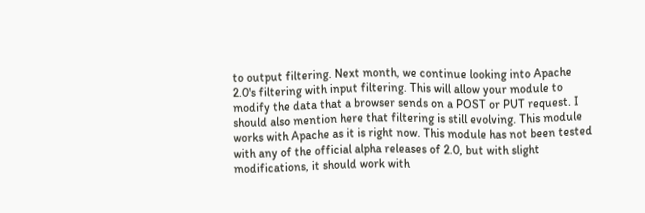to output filtering. Next month, we continue looking into Apache 2.0's filtering with input filtering. This will allow your module to modify the data that a browser sends on a POST or PUT request. I should also mention here that filtering is still evolving. This module works with Apache as it is right now. This module has not been tested with any of the official alpha releases of 2.0, but with slight modifications, it should work with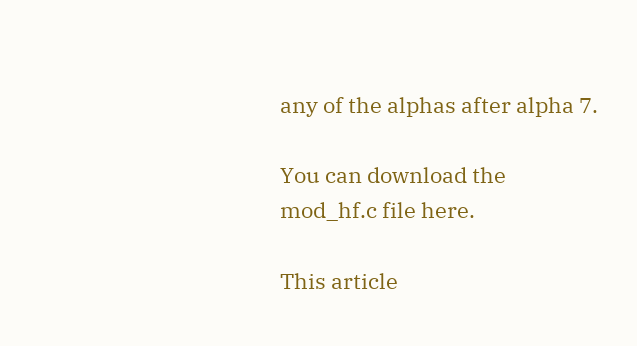any of the alphas after alpha 7.

You can download the mod_hf.c file here.

This article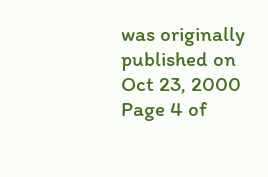was originally published on Oct 23, 2000
Page 4 of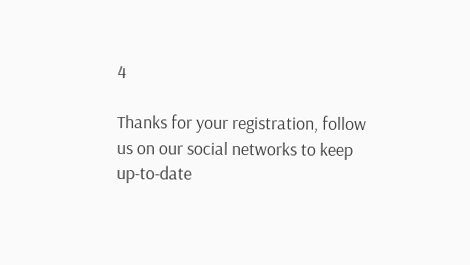4

Thanks for your registration, follow us on our social networks to keep up-to-date